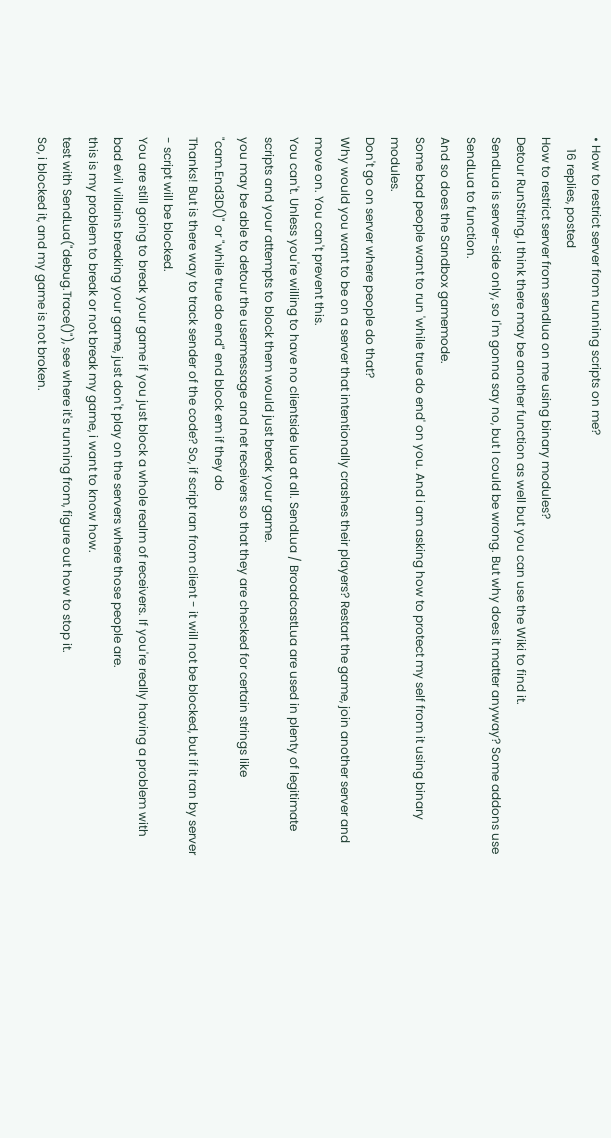• How to restrict server from running scripts on me?
    16 replies, posted
How to restrict server from sendlua on me using binary modules?
Detour RunString, I think there may be another function as well but you can use the Wiki to find it.
SendLua is server-side only, so I'm gonna say no, but I could be wrong. But why does it matter anyway? Some addons use SendLua to function.
And so does the Sandbox gamemode.
Some bad people want to run 'while true do end' on you. And i am asking how to protect my self from it using binary modules.
Don't go on server where people do that?
Why would you want to be on a server that intentionally crashes their players? Restart the game, join another server and move on. You can't prevent this.
You can't. Unless you're willing to have no clientside lua at all. SendLua / BroadcastLua are used in plenty of legitimate scripts and your attempts to block them would just break your game.
you may be able to detour the usermessage and net receivers so that they are checked for certain strings like "cam.End3D()" or "while true do end" end block em if they do
Thanks! But is there way to track sender of the code? So, if script ran from client - it will not be blocked, but if it ran by server - script will be blocked.
You are still going to break your game if you just block a whole realm of receivers. If you're really having a problem with bad evil villains breaking your game, just don't play on the servers where those people are.
this is my problem to break or not break my game, i want to know how.
test with SendLua("debug.Trace()"), see where it's running from, figure out how to stop it.
So, i blocked it, and my game is not broken.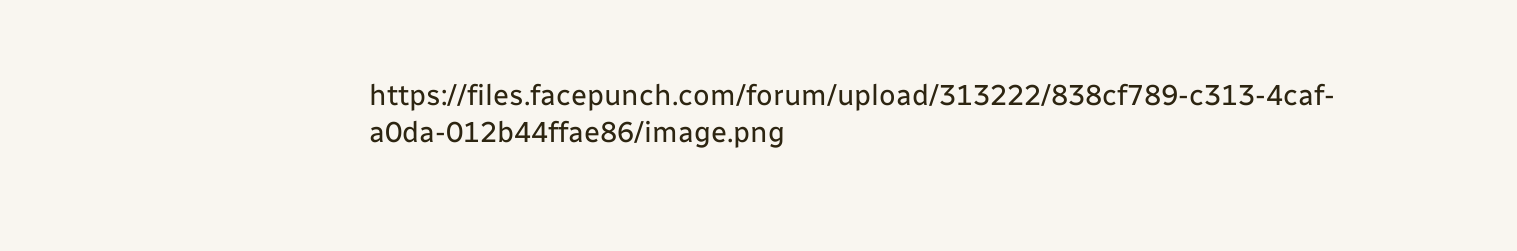https://files.facepunch.com/forum/upload/313222/838cf789-c313-4caf-a0da-012b44ffae86/image.png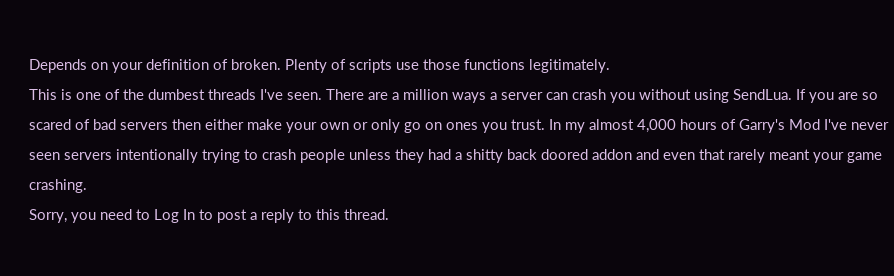Depends on your definition of broken. Plenty of scripts use those functions legitimately.
This is one of the dumbest threads I've seen. There are a million ways a server can crash you without using SendLua. If you are so scared of bad servers then either make your own or only go on ones you trust. In my almost 4,000 hours of Garry's Mod I've never seen servers intentionally trying to crash people unless they had a shitty back doored addon and even that rarely meant your game crashing.
Sorry, you need to Log In to post a reply to this thread.